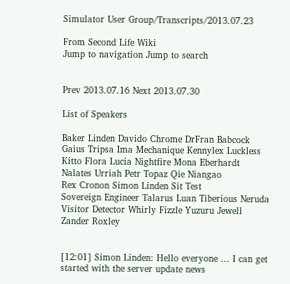Simulator User Group/Transcripts/2013.07.23

From Second Life Wiki
Jump to navigation Jump to search


Prev 2013.07.16 Next 2013.07.30

List of Speakers

Baker Linden Davido Chrome DrFran Babcock
Gaius Tripsa Ima Mechanique Kennylex Luckless
Kitto Flora Lucia Nightfire Mona Eberhardt
Nalates Urriah Petr Topaz Qie Niangao
Rex Cronon Simon Linden Sit Test
Sovereign Engineer Talarus Luan Tiberious Neruda
Visitor Detector Whirly Fizzle Yuzuru Jewell
Zander Roxley


[12:01] Simon Linden: Hello everyone ... I can get started with the server update news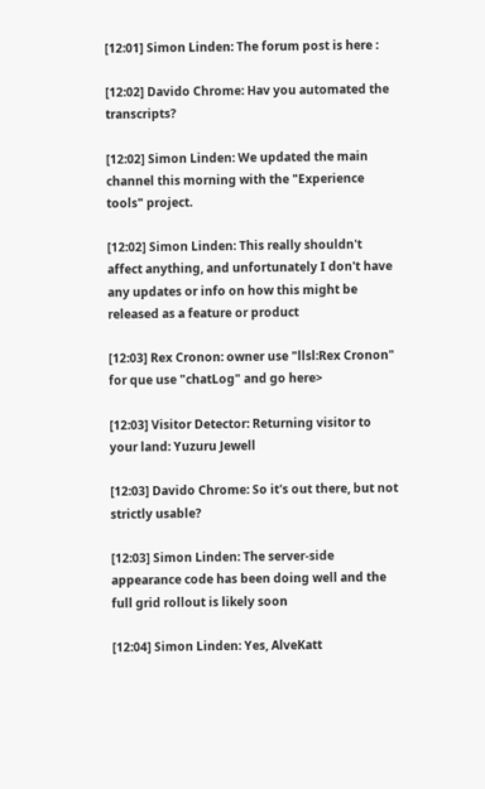[12:01] Simon Linden: The forum post is here :

[12:02] Davido Chrome: Hav you automated the transcripts?

[12:02] Simon Linden: We updated the main channel this morning with the "Experience tools" project.

[12:02] Simon Linden: This really shouldn't affect anything, and unfortunately I don't have any updates or info on how this might be released as a feature or product

[12:03] Rex Cronon: owner use "llsl:Rex Cronon" for que use "chatLog" and go here>

[12:03] Visitor Detector: Returning visitor to your land: Yuzuru Jewell

[12:03] Davido Chrome: So it's out there, but not strictly usable?

[12:03] Simon Linden: The server-side appearance code has been doing well and the full grid rollout is likely soon

[12:04] Simon Linden: Yes, AlveKatt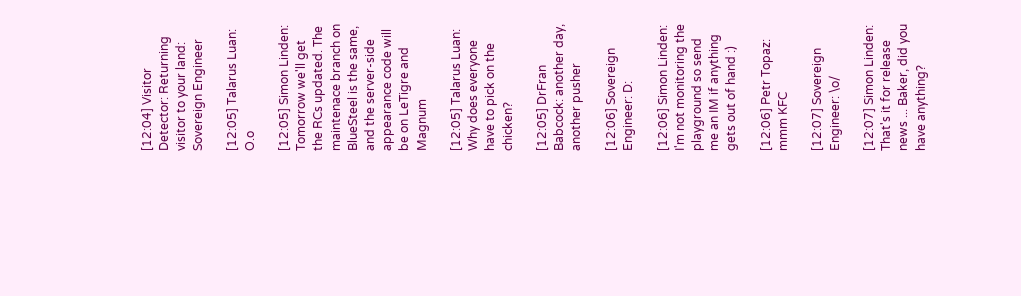[12:04] Visitor Detector: Returning visitor to your land: Sovereign Engineer

[12:05] Talarus Luan: O.o

[12:05] Simon Linden: Tomorrow we'll get the RCs updated. The maintenace branch on BlueSteel is the same, and the server-side appearance code will be on LeTigre and Magnum

[12:05] Talarus Luan: Why does everyone have to pick on the chicken?

[12:05] DrFran Babcock: another day, another pusher

[12:06] Sovereign Engineer: D:

[12:06] Simon Linden: I'm not monitoring the playground so send me an IM if anything gets out of hand :)

[12:06] Petr Topaz: mmm KFC

[12:07] Sovereign Engineer: \o/

[12:07] Simon Linden: That's it for release news ... Baker, did you have anything?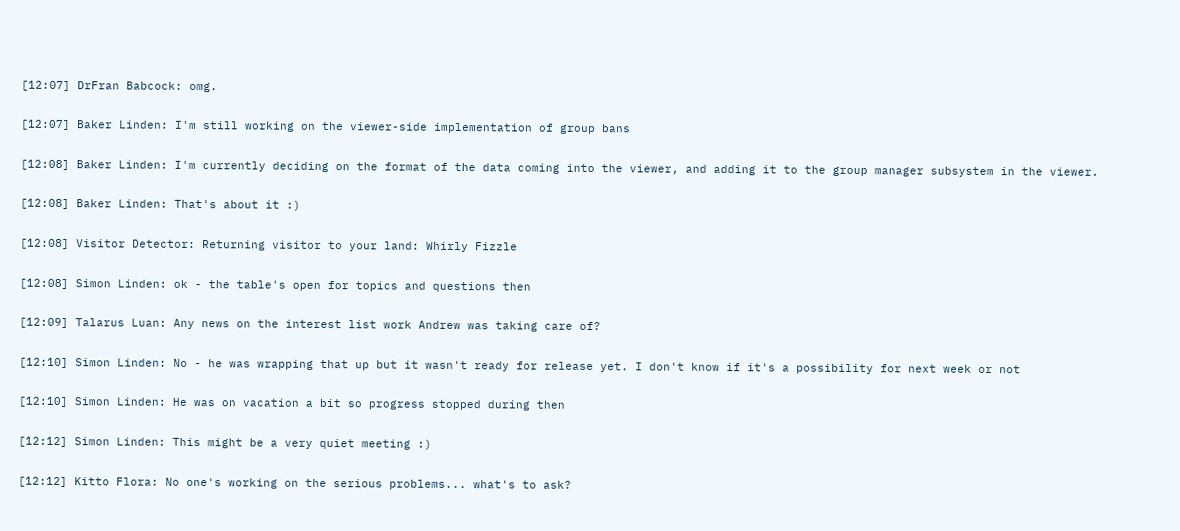[12:07] DrFran Babcock: omg.

[12:07] Baker Linden: I'm still working on the viewer-side implementation of group bans

[12:08] Baker Linden: I'm currently deciding on the format of the data coming into the viewer, and adding it to the group manager subsystem in the viewer.

[12:08] Baker Linden: That's about it :)

[12:08] Visitor Detector: Returning visitor to your land: Whirly Fizzle

[12:08] Simon Linden: ok - the table's open for topics and questions then

[12:09] Talarus Luan: Any news on the interest list work Andrew was taking care of?

[12:10] Simon Linden: No - he was wrapping that up but it wasn't ready for release yet. I don't know if it's a possibility for next week or not

[12:10] Simon Linden: He was on vacation a bit so progress stopped during then

[12:12] Simon Linden: This might be a very quiet meeting :)

[12:12] Kitto Flora: No one's working on the serious problems... what's to ask?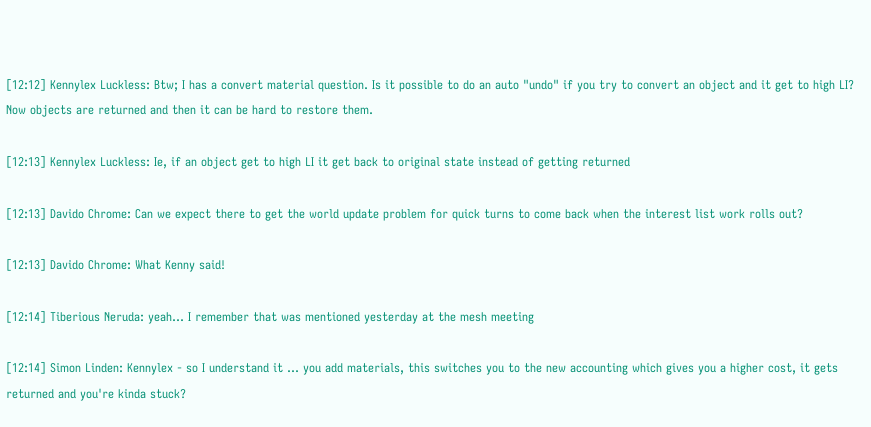[12:12] Kennylex Luckless: Btw; I has a convert material question. Is it possible to do an auto "undo" if you try to convert an object and it get to high LI? Now objects are returned and then it can be hard to restore them.

[12:13] Kennylex Luckless: Ie, if an object get to high LI it get back to original state instead of getting returned

[12:13] Davido Chrome: Can we expect there to get the world update problem for quick turns to come back when the interest list work rolls out?

[12:13] Davido Chrome: What Kenny said!

[12:14] Tiberious Neruda: yeah... I remember that was mentioned yesterday at the mesh meeting

[12:14] Simon Linden: Kennylex - so I understand it ... you add materials, this switches you to the new accounting which gives you a higher cost, it gets returned and you're kinda stuck?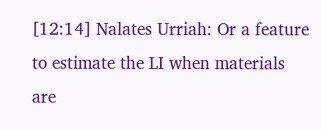[12:14] Nalates Urriah: Or a feature to estimate the LI when materials are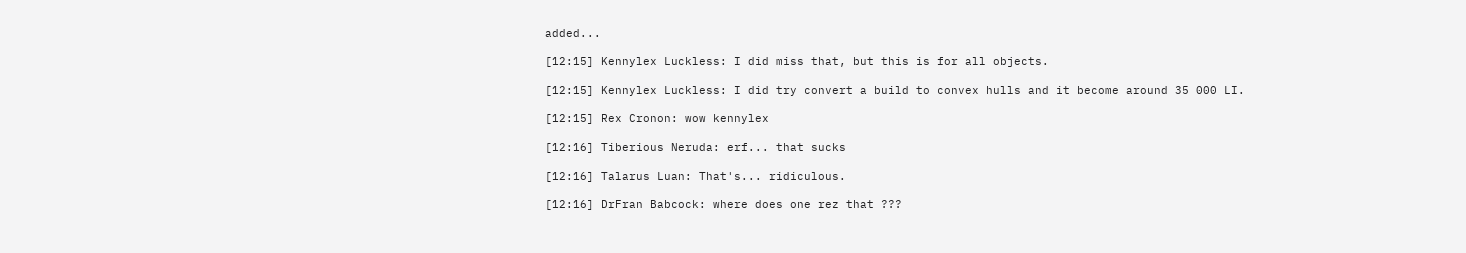added...

[12:15] Kennylex Luckless: I did miss that, but this is for all objects.

[12:15] Kennylex Luckless: I did try convert a build to convex hulls and it become around 35 000 LI.

[12:15] Rex Cronon: wow kennylex

[12:16] Tiberious Neruda: erf... that sucks

[12:16] Talarus Luan: That's... ridiculous.

[12:16] DrFran Babcock: where does one rez that ???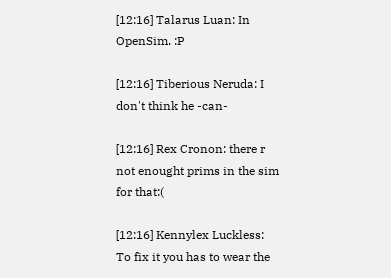[12:16] Talarus Luan: In OpenSim. :P

[12:16] Tiberious Neruda: I don't think he -can-

[12:16] Rex Cronon: there r not enought prims in the sim for that:(

[12:16] Kennylex Luckless: To fix it you has to wear the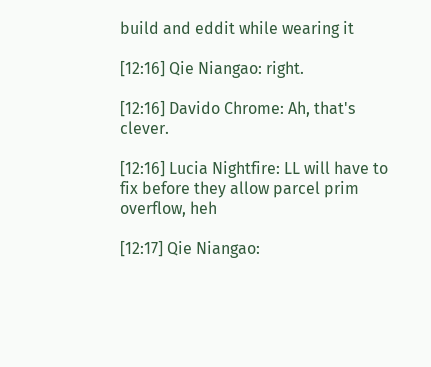build and eddit while wearing it

[12:16] Qie Niangao: right.

[12:16] Davido Chrome: Ah, that's clever.

[12:16] Lucia Nightfire: LL will have to fix before they allow parcel prim overflow, heh

[12:17] Qie Niangao: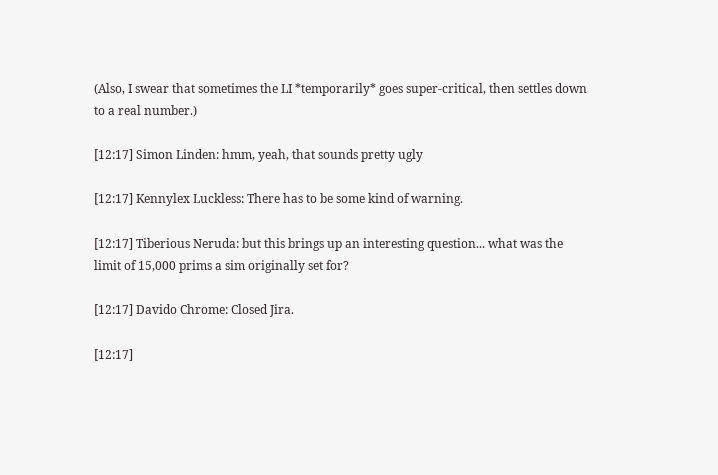(Also, I swear that sometimes the LI *temporarily* goes super-critical, then settles down to a real number.)

[12:17] Simon Linden: hmm, yeah, that sounds pretty ugly

[12:17] Kennylex Luckless: There has to be some kind of warning.

[12:17] Tiberious Neruda: but this brings up an interesting question... what was the limit of 15,000 prims a sim originally set for?

[12:17] Davido Chrome: Closed Jira.

[12:17]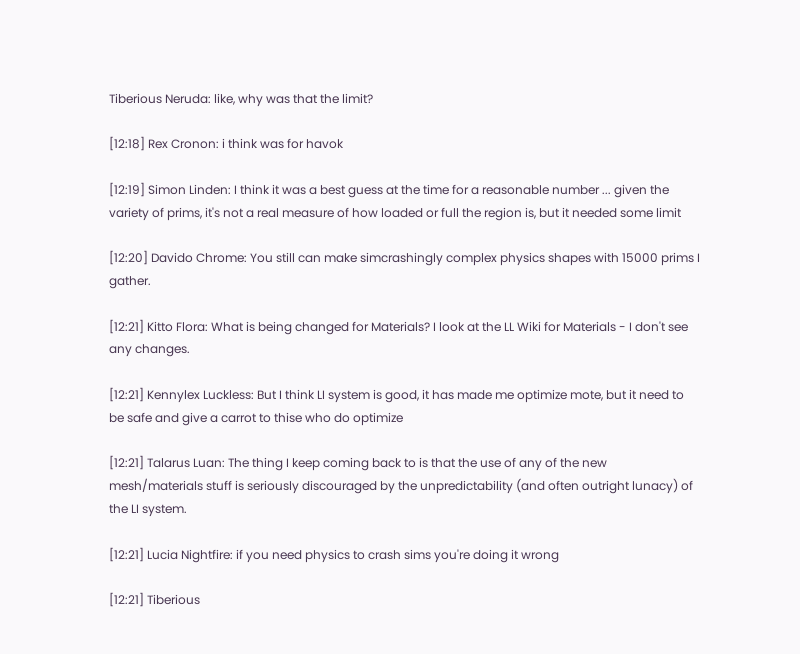Tiberious Neruda: like, why was that the limit?

[12:18] Rex Cronon: i think was for havok

[12:19] Simon Linden: I think it was a best guess at the time for a reasonable number ... given the variety of prims, it's not a real measure of how loaded or full the region is, but it needed some limit

[12:20] Davido Chrome: You still can make simcrashingly complex physics shapes with 15000 prims I gather.

[12:21] Kitto Flora: What is being changed for Materials? I look at the LL Wiki for Materials - I don't see any changes.

[12:21] Kennylex Luckless: But I think LI system is good, it has made me optimize mote, but it need to be safe and give a carrot to thise who do optimize

[12:21] Talarus Luan: The thing I keep coming back to is that the use of any of the new mesh/materials stuff is seriously discouraged by the unpredictability (and often outright lunacy) of the LI system.

[12:21] Lucia Nightfire: if you need physics to crash sims you're doing it wrong

[12:21] Tiberious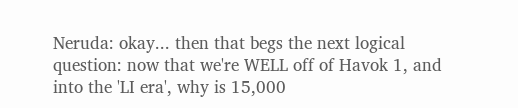Neruda: okay... then that begs the next logical question: now that we're WELL off of Havok 1, and into the 'LI era', why is 15,000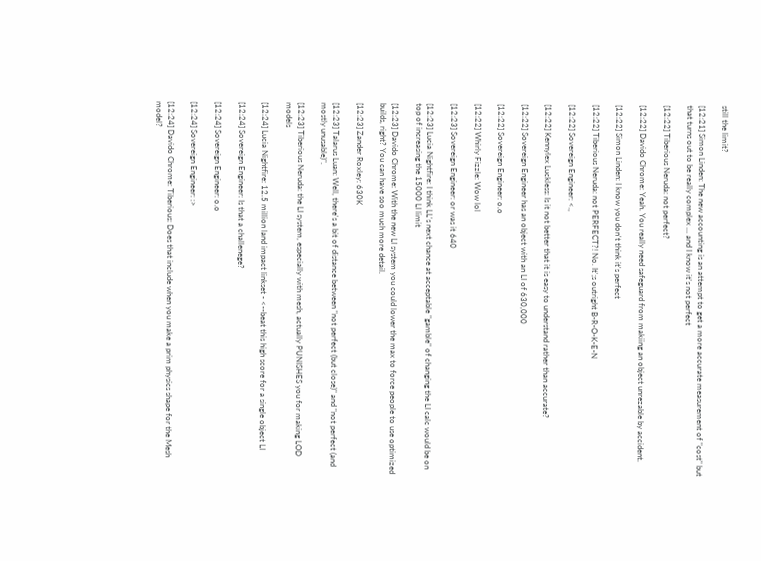still the limit?

[12:21] Simon Linden: The new accounting is an attempt to get a more accurate measurement of "cost" but that turns out to be really complex ... and I know it's not perfect

[12:22] Tiberious Neruda: not perfect?

[12:22] Davido Chrome: Yeah. You really need safeguard from makiing an object unrezable by accident.

[12:22] Simon Linden: I know you don't think it's perfect

[12:22] Tiberious Neruda: not PERFECT?! No. It';s outright B-R-O-K-E-N

[12:22] Sovereign Engineer: <.,

[12:22] Kennylex Luckless: Is it not better that it is easy to understand rather than accurate?

[12:22] Sovereign Engineer has an object with an LI of 630,000

[12:22] Sovereign Engineer: o.o

[12:22] Whirly Fizzle: Wow lol

[12:23] Sovereign Engineer: or was it 640

[12:23] Lucia Nightfire: I think LL's next chance at acceptable "gamble" of changing the LI calc would be on top of increasing the 15000 LI limit

[12:23] Davido Chrome: With the new LI system you could lower the max to force people to use optimized builds, right? You can have soo much more detail.

[12:23] Zander Roxley: 630K

[12:23] Talarus Luan: Well, there's a bit of distance between "not perfect (but close)" and "not perfect (and mostly unusable)".

[12:23] Tiberious Neruda: the LI system, especially with mesh, actually PUNISHES you for making LOD models

[12:24] Lucia Nightfire: 12.5 million land impact linkset - <--beat this high score for a single object LI

[12:24] Sovereign Engineer: Is that a challenege?

[12:24] Sovereign Engineer: o.o

[12:24] Sovereign Engineer: :>

[12:24] Davido Chrome: Tiberious: Does that include when you make a prim physics shape for the Mesh model?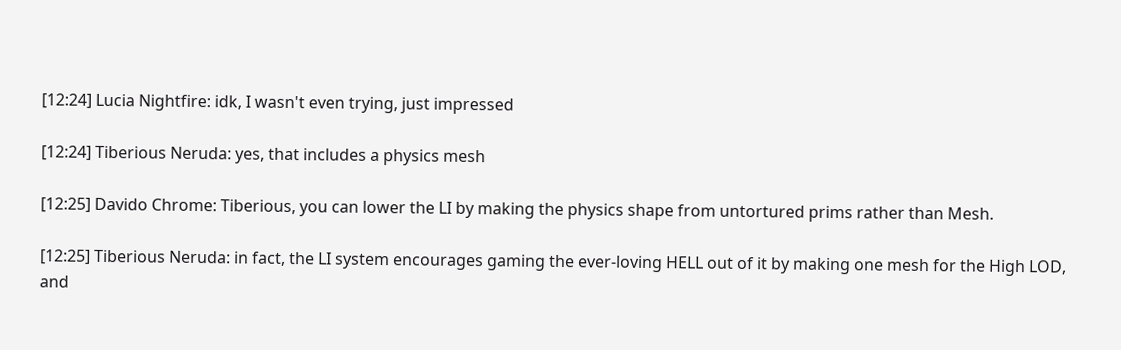[12:24] Lucia Nightfire: idk, I wasn't even trying, just impressed

[12:24] Tiberious Neruda: yes, that includes a physics mesh

[12:25] Davido Chrome: Tiberious, you can lower the LI by making the physics shape from untortured prims rather than Mesh.

[12:25] Tiberious Neruda: in fact, the LI system encourages gaming the ever-loving HELL out of it by making one mesh for the High LOD, and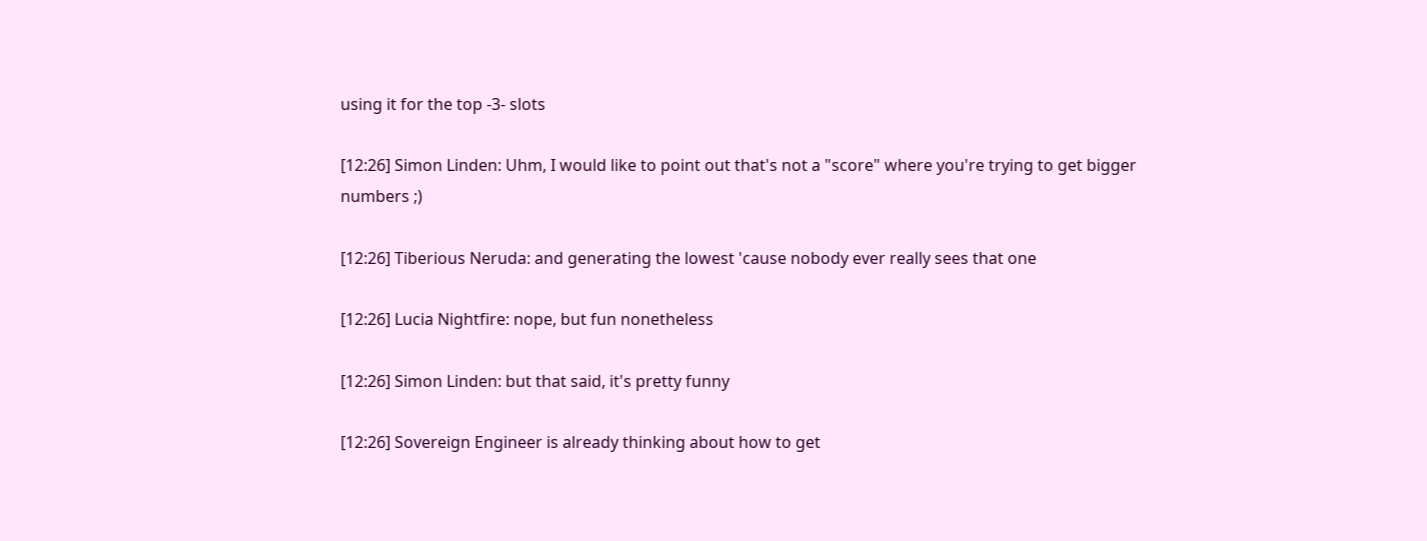using it for the top -3- slots

[12:26] Simon Linden: Uhm, I would like to point out that's not a "score" where you're trying to get bigger numbers ;)

[12:26] Tiberious Neruda: and generating the lowest 'cause nobody ever really sees that one

[12:26] Lucia Nightfire: nope, but fun nonetheless

[12:26] Simon Linden: but that said, it's pretty funny

[12:26] Sovereign Engineer is already thinking about how to get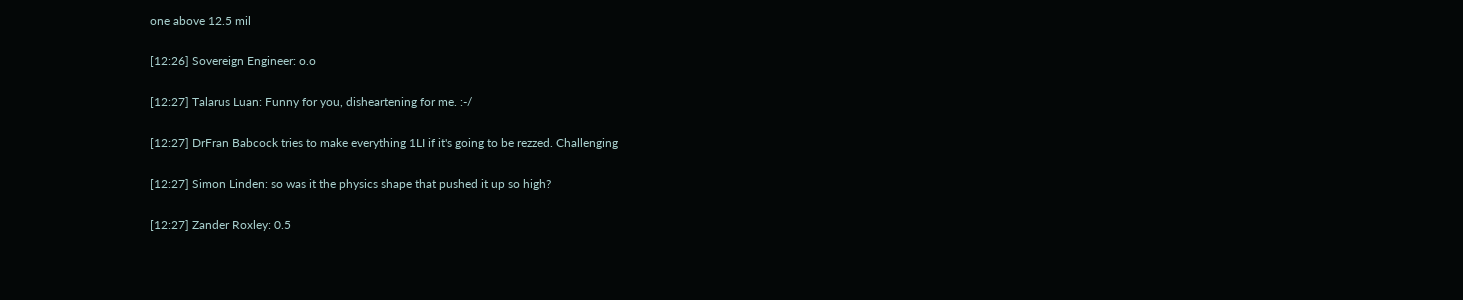one above 12.5 mil

[12:26] Sovereign Engineer: o.o

[12:27] Talarus Luan: Funny for you, disheartening for me. :-/

[12:27] DrFran Babcock tries to make everything 1LI if it's going to be rezzed. Challenging

[12:27] Simon Linden: so was it the physics shape that pushed it up so high?

[12:27] Zander Roxley: 0.5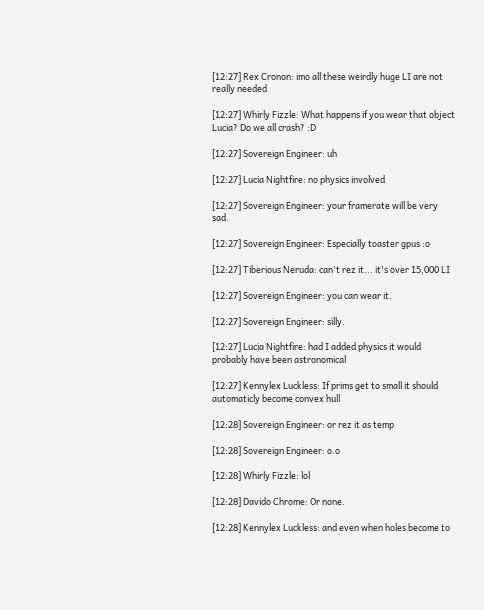[12:27] Rex Cronon: imo all these weirdly huge LI are not really needed

[12:27] Whirly Fizzle: What happens if you wear that object Lucia? Do we all crash? :D

[12:27] Sovereign Engineer: uh

[12:27] Lucia Nightfire: no physics involved

[12:27] Sovereign Engineer: your framerate will be very sad.

[12:27] Sovereign Engineer: Especially toaster gpus :o

[12:27] Tiberious Neruda: can't rez it... it's over 15,000 LI

[12:27] Sovereign Engineer: you can wear it.

[12:27] Sovereign Engineer: silly.

[12:27] Lucia Nightfire: had I added physics it would probably have been astronomical

[12:27] Kennylex Luckless: If prims get to small it should automaticly become convex hull

[12:28] Sovereign Engineer: or rez it as temp

[12:28] Sovereign Engineer: o.o

[12:28] Whirly Fizzle: lol

[12:28] Davido Chrome: Or none.

[12:28] Kennylex Luckless: and even when holes become to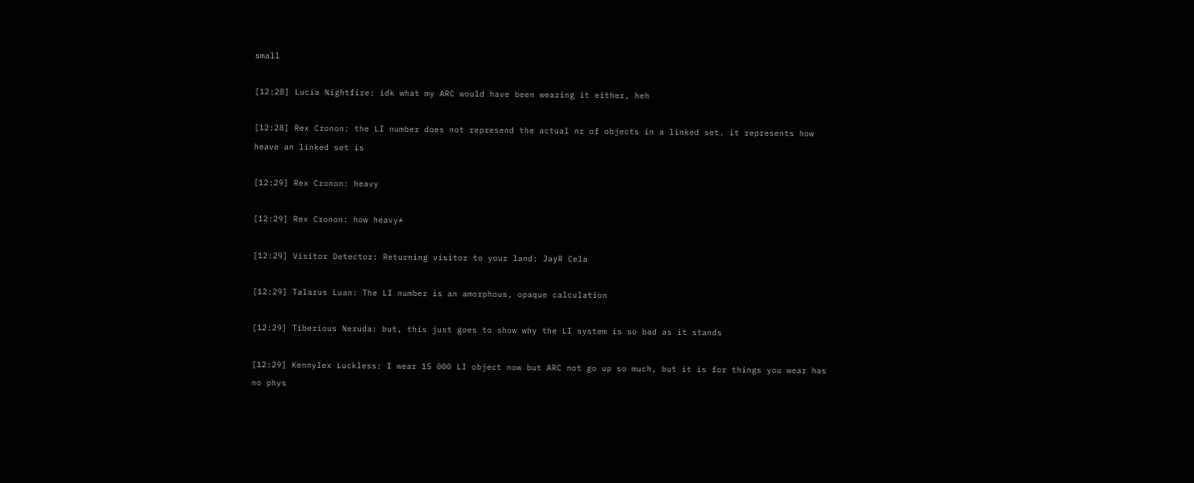small

[12:28] Lucia Nightfire: idk what my ARC would have been wearing it either, heh

[12:28] Rex Cronon: the LI number does not represend the actual nr of objects in a linked set. it represents how heave an linked set is

[12:29] Rex Cronon: heavy

[12:29] Rex Cronon: how heavy*

[12:29] Visitor Detector: Returning visitor to your land: JayR Cela

[12:29] Talarus Luan: The LI number is an amorphous, opaque calculation

[12:29] Tiberious Neruda: but, this just goes to show why the LI system is so bad as it stands

[12:29] Kennylex Luckless: I wear 15 000 LI object now but ARC not go up so much, but it is for things you wear has no phys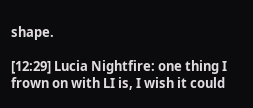shape.

[12:29] Lucia Nightfire: one thing I frown on with LI is, I wish it could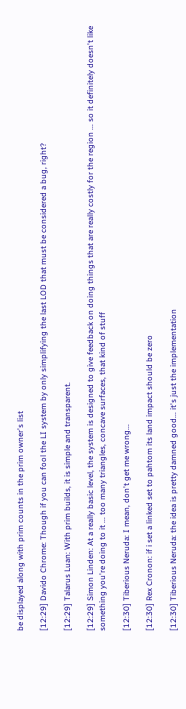be displayed along with prim counts in the prim owner's list

[12:29] Davido Chrome: Though if you can fool the LI system by only simplifying the last LOD that must be considered a bug, right?

[12:29] Talarus Luan: With prim builds, it is simple and transparent.

[12:29] Simon Linden: At a really basic level, the system is designed to give feedback on doing things that are really costly for the region ... so it definitely doesn't like something you're doing to it ... too many triangles, concave surfaces, that kind of stuff

[12:30] Tiberious Neruda: I mean, don't get me wrong...

[12:30] Rex Cronon: if i set a linked set to pahtom its land impact should be zero

[12:30] Tiberious Neruda: the idea is pretty damned good... it's just the implementation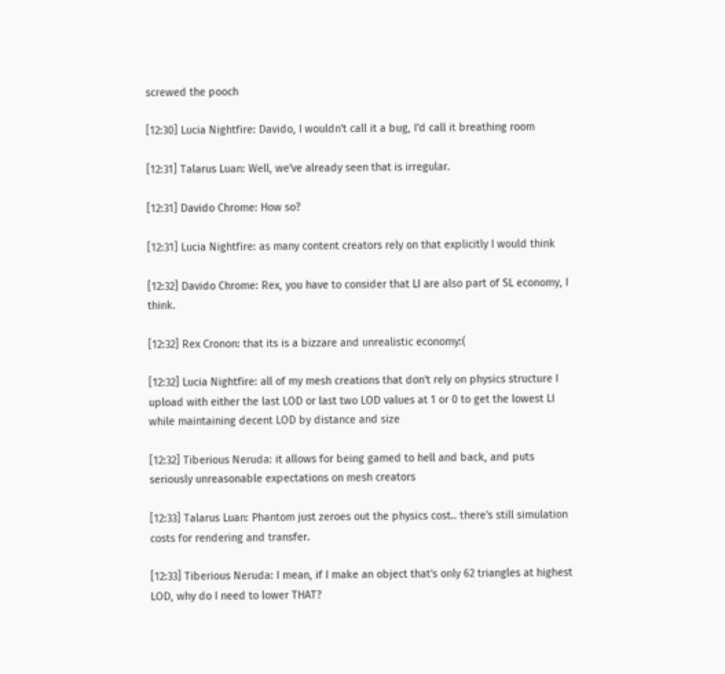screwed the pooch

[12:30] Lucia Nightfire: Davido, I wouldn't call it a bug, I'd call it breathing room

[12:31] Talarus Luan: Well, we've already seen that is irregular.

[12:31] Davido Chrome: How so?

[12:31] Lucia Nightfire: as many content creators rely on that explicitly I would think

[12:32] Davido Chrome: Rex, you have to consider that LI are also part of SL economy, I think.

[12:32] Rex Cronon: that its is a bizzare and unrealistic economy:(

[12:32] Lucia Nightfire: all of my mesh creations that don't rely on physics structure I upload with either the last LOD or last two LOD values at 1 or 0 to get the lowest LI while maintaining decent LOD by distance and size

[12:32] Tiberious Neruda: it allows for being gamed to hell and back, and puts seriously unreasonable expectations on mesh creators

[12:33] Talarus Luan: Phantom just zeroes out the physics cost.. there's still simulation costs for rendering and transfer.

[12:33] Tiberious Neruda: I mean, if I make an object that's only 62 triangles at highest LOD, why do I need to lower THAT?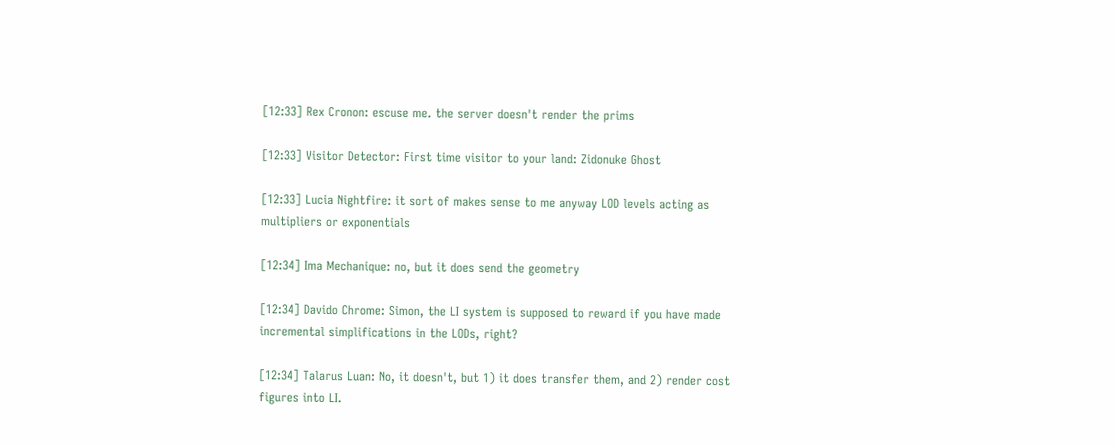[12:33] Rex Cronon: escuse me. the server doesn't render the prims

[12:33] Visitor Detector: First time visitor to your land: Zidonuke Ghost

[12:33] Lucia Nightfire: it sort of makes sense to me anyway LOD levels acting as multipliers or exponentials

[12:34] Ima Mechanique: no, but it does send the geometry

[12:34] Davido Chrome: Simon, the LI system is supposed to reward if you have made incremental simplifications in the LODs, right?

[12:34] Talarus Luan: No, it doesn't, but 1) it does transfer them, and 2) render cost figures into LI.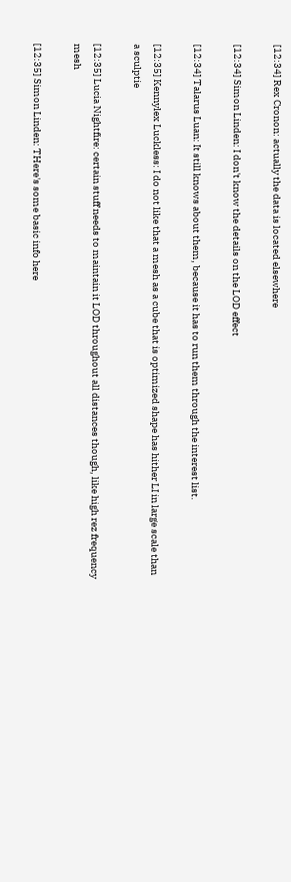[12:34] Rex Cronon: actually the data is located elsewhere

[12:34] Simon Linden: I don't know the details on the LOD effect

[12:34] Talarus Luan: It still knows about them, because it has to run them through the interest list.

[12:35] Kennylex Luckless: I do not like that a mesh as a cube that is optimized shape has hither LI in large scale than a sculptie

[12:35] Lucia Nightfire: certain stuff needs to maintain it LOD throughout all distances though, like high rez frequency mesh

[12:35] Simon Linden: THere's some basic info here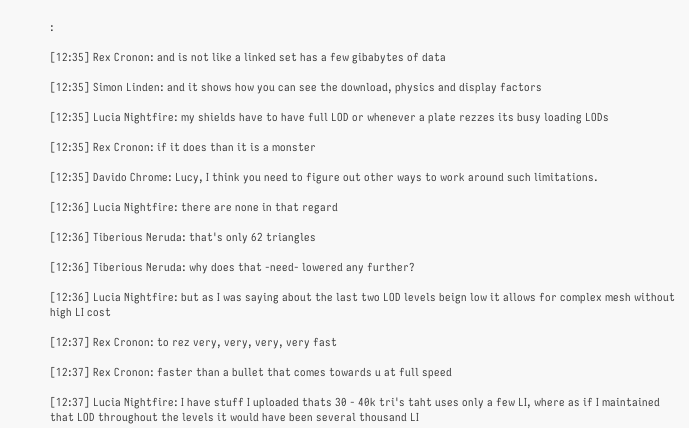:

[12:35] Rex Cronon: and is not like a linked set has a few gibabytes of data

[12:35] Simon Linden: and it shows how you can see the download, physics and display factors

[12:35] Lucia Nightfire: my shields have to have full LOD or whenever a plate rezzes its busy loading LODs

[12:35] Rex Cronon: if it does than it is a monster

[12:35] Davido Chrome: Lucy, I think you need to figure out other ways to work around such limitations.

[12:36] Lucia Nightfire: there are none in that regard

[12:36] Tiberious Neruda: that's only 62 triangles

[12:36] Tiberious Neruda: why does that -need- lowered any further?

[12:36] Lucia Nightfire: but as I was saying about the last two LOD levels beign low it allows for complex mesh without high LI cost

[12:37] Rex Cronon: to rez very, very, very, very fast

[12:37] Rex Cronon: faster than a bullet that comes towards u at full speed

[12:37] Lucia Nightfire: I have stuff I uploaded thats 30 - 40k tri's taht uses only a few LI, where as if I maintained that LOD throughout the levels it would have been several thousand LI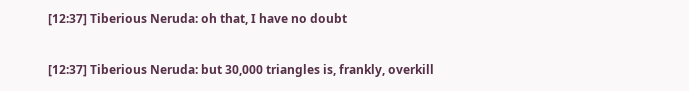[12:37] Tiberious Neruda: oh that, I have no doubt

[12:37] Tiberious Neruda: but 30,000 triangles is, frankly, overkill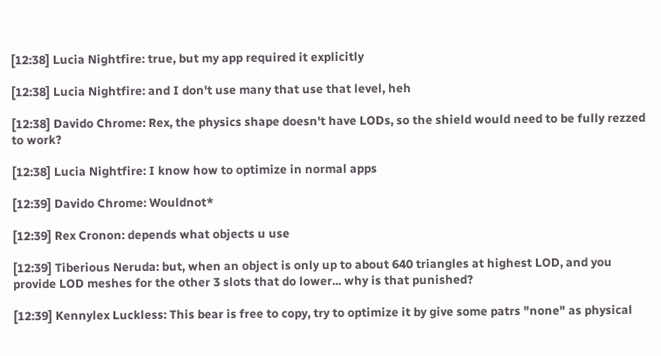[12:38] Lucia Nightfire: true, but my app required it explicitly

[12:38] Lucia Nightfire: and I don't use many that use that level, heh

[12:38] Davido Chrome: Rex, the physics shape doesn't have LODs, so the shield would need to be fully rezzed to work?

[12:38] Lucia Nightfire: I know how to optimize in normal apps

[12:39] Davido Chrome: Wouldnot*

[12:39] Rex Cronon: depends what objects u use

[12:39] Tiberious Neruda: but, when an object is only up to about 640 triangles at highest LOD, and you provide LOD meshes for the other 3 slots that do lower... why is that punished?

[12:39] Kennylex Luckless: This bear is free to copy, try to optimize it by give some patrs "none" as physical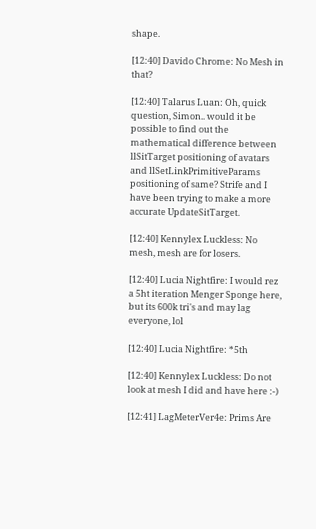shape.

[12:40] Davido Chrome: No Mesh in that?

[12:40] Talarus Luan: Oh, quick question, Simon.. would it be possible to find out the mathematical difference between llSitTarget positioning of avatars and llSetLinkPrimitiveParams positioning of same? Strife and I have been trying to make a more accurate UpdateSitTarget.

[12:40] Kennylex Luckless: No mesh, mesh are for losers.

[12:40] Lucia Nightfire: I would rez a 5ht iteration Menger Sponge here, but its 600k tri's and may lag everyone, lol

[12:40] Lucia Nightfire: *5th

[12:40] Kennylex Luckless: Do not look at mesh I did and have here :-)

[12:41] LagMeterVer4e: Prims Are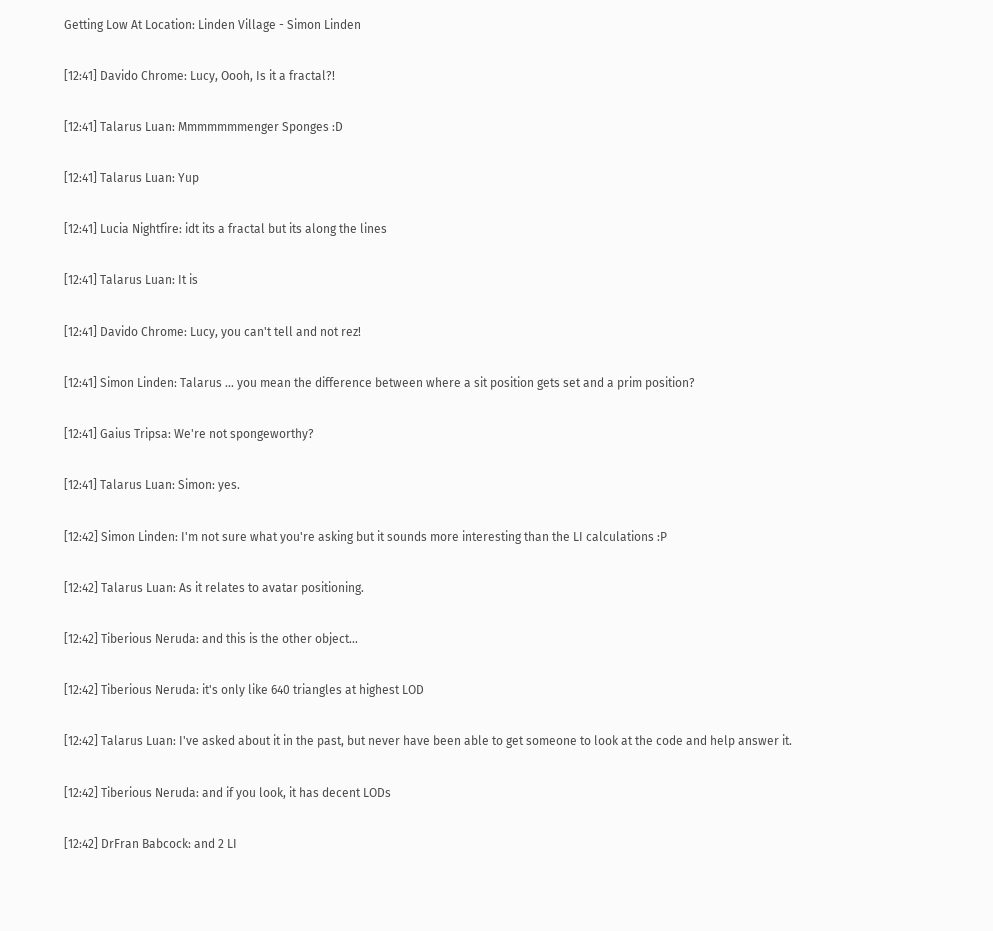Getting Low At Location: Linden Village - Simon Linden

[12:41] Davido Chrome: Lucy, Oooh, Is it a fractal?!

[12:41] Talarus Luan: Mmmmmmmenger Sponges :D

[12:41] Talarus Luan: Yup

[12:41] Lucia Nightfire: idt its a fractal but its along the lines

[12:41] Talarus Luan: It is

[12:41] Davido Chrome: Lucy, you can't tell and not rez!

[12:41] Simon Linden: Talarus ... you mean the difference between where a sit position gets set and a prim position?

[12:41] Gaius Tripsa: We're not spongeworthy?

[12:41] Talarus Luan: Simon: yes.

[12:42] Simon Linden: I'm not sure what you're asking but it sounds more interesting than the LI calculations :P

[12:42] Talarus Luan: As it relates to avatar positioning.

[12:42] Tiberious Neruda: and this is the other object...

[12:42] Tiberious Neruda: it's only like 640 triangles at highest LOD

[12:42] Talarus Luan: I've asked about it in the past, but never have been able to get someone to look at the code and help answer it.

[12:42] Tiberious Neruda: and if you look, it has decent LODs

[12:42] DrFran Babcock: and 2 LI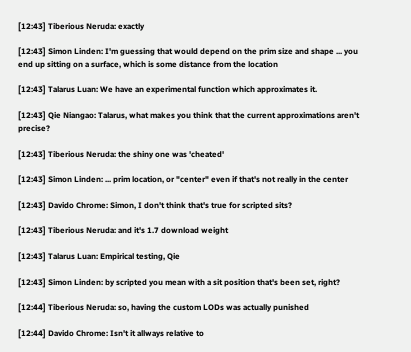[12:43] Tiberious Neruda: exactly

[12:43] Simon Linden: I'm guessing that would depend on the prim size and shape ... you end up sitting on a surface, which is some distance from the location

[12:43] Talarus Luan: We have an experimental function which approximates it.

[12:43] Qie Niangao: Talarus, what makes you think that the current approximations aren't precise?

[12:43] Tiberious Neruda: the shiny one was 'cheated'

[12:43] Simon Linden: ... prim location, or "center" even if that's not really in the center

[12:43] Davido Chrome: Simon, I don't think that's true for scripted sits?

[12:43] Tiberious Neruda: and it's 1.7 download weight

[12:43] Talarus Luan: Empirical testing, Qie

[12:43] Simon Linden: by scripted you mean with a sit position that's been set, right?

[12:44] Tiberious Neruda: so, having the custom LODs was actually punished

[12:44] Davido Chrome: Isn't it allways relative to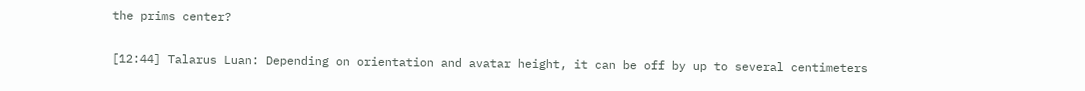the prims center?

[12:44] Talarus Luan: Depending on orientation and avatar height, it can be off by up to several centimeters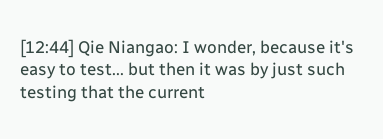[12:44] Qie Niangao: I wonder, because it's easy to test... but then it was by just such testing that the current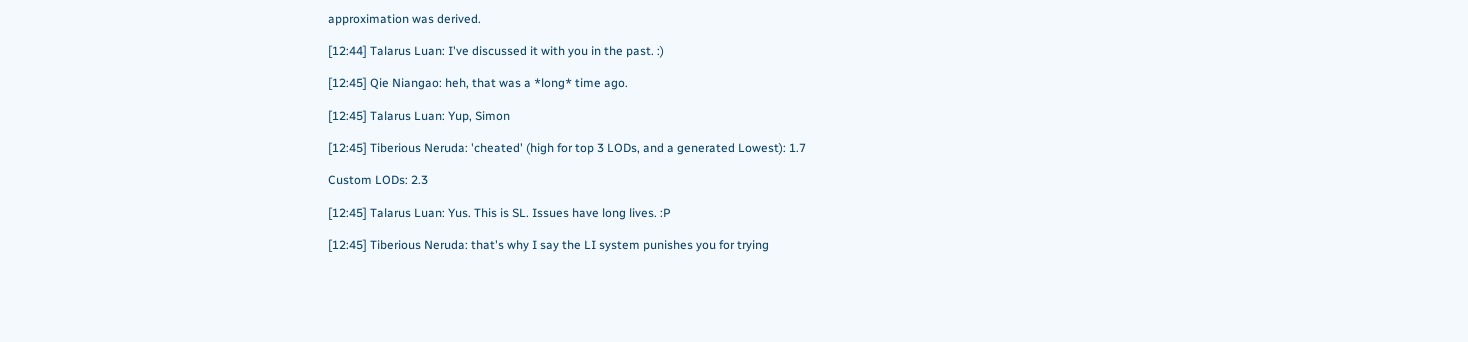approximation was derived.

[12:44] Talarus Luan: I've discussed it with you in the past. :)

[12:45] Qie Niangao: heh, that was a *long* time ago.

[12:45] Talarus Luan: Yup, Simon

[12:45] Tiberious Neruda: 'cheated' (high for top 3 LODs, and a generated Lowest): 1.7

Custom LODs: 2.3

[12:45] Talarus Luan: Yus. This is SL. Issues have long lives. :P

[12:45] Tiberious Neruda: that's why I say the LI system punishes you for trying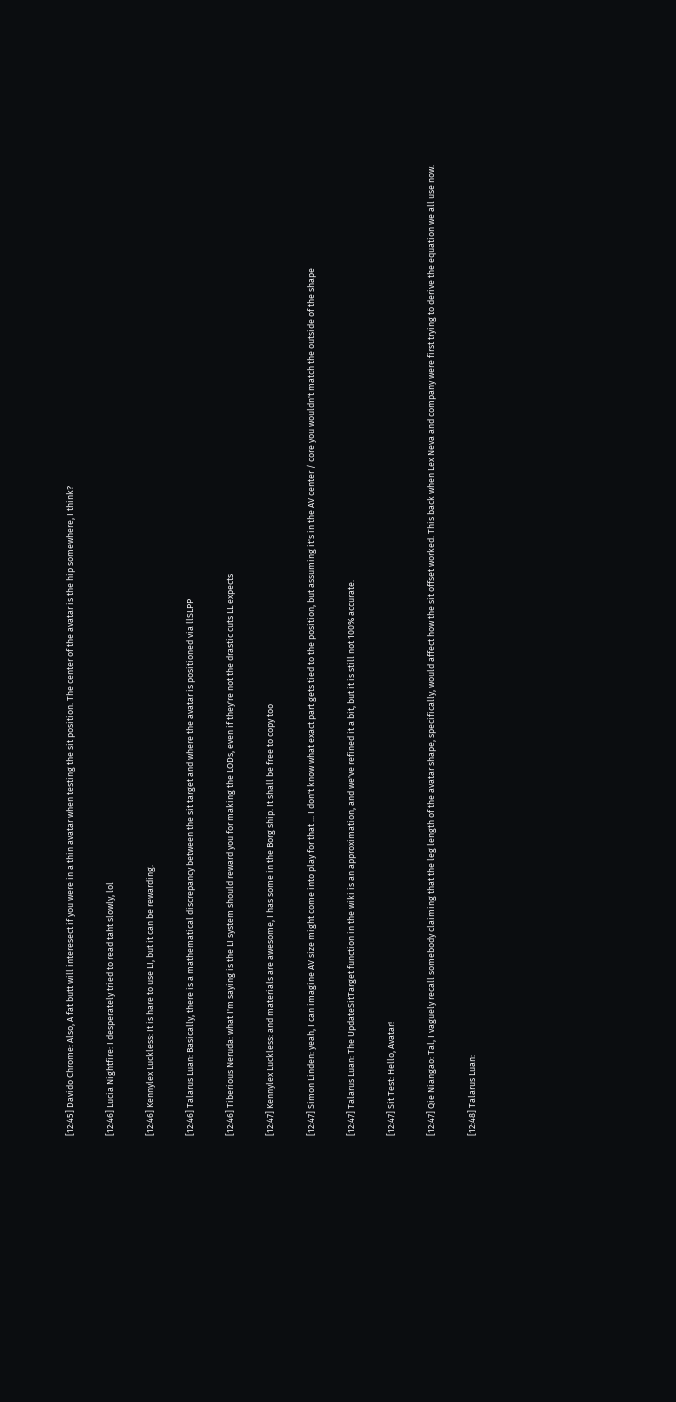[12:45] Davido Chrome: Also, A fat butt will interesect if you were in a thin avatar when testing the sit position. The center of the avatar is the hip somewhere, I think?

[12:46] Lucia Nightfire: I desperately tried to read taht slowly, lol

[12:46] Kennylex Luckless: It is hare to use LI, but it can be rewarding.

[12:46] Talarus Luan: Basically, there is a mathematical discrepancy between the sit target and where the avatar is positioned via llSLPP

[12:46] Tiberious Neruda: what I'm saying is the LI system should reward you for making the LODs, even if they're not the drastic cuts LL expects

[12:47] Kennylex Luckless: and materials are awesome, I has some in the Borg ship. It shall be free to copy too

[12:47] Simon Linden: yeah, I can imagine AV size might come into play for that ... I don't know what exact part gets tied to the position, but assuming it's in the AV center / core you wouldn't match the outside of the shape

[12:47] Talarus Luan: The UpdateSitTarget function in the wiki is an approximation, and we've refined it a bit, but it is still not 100% accurate.

[12:47] Sit Test: Hello, Avatar!

[12:47] Qie Niangao: Tal, I vaguely recall somebody claiming that the leg length of the avatar shape, specifically, would affect how the sit offset worked. This back when Lex Neva and company were first trying to derive the equation we all use now.

[12:48] Talarus Luan: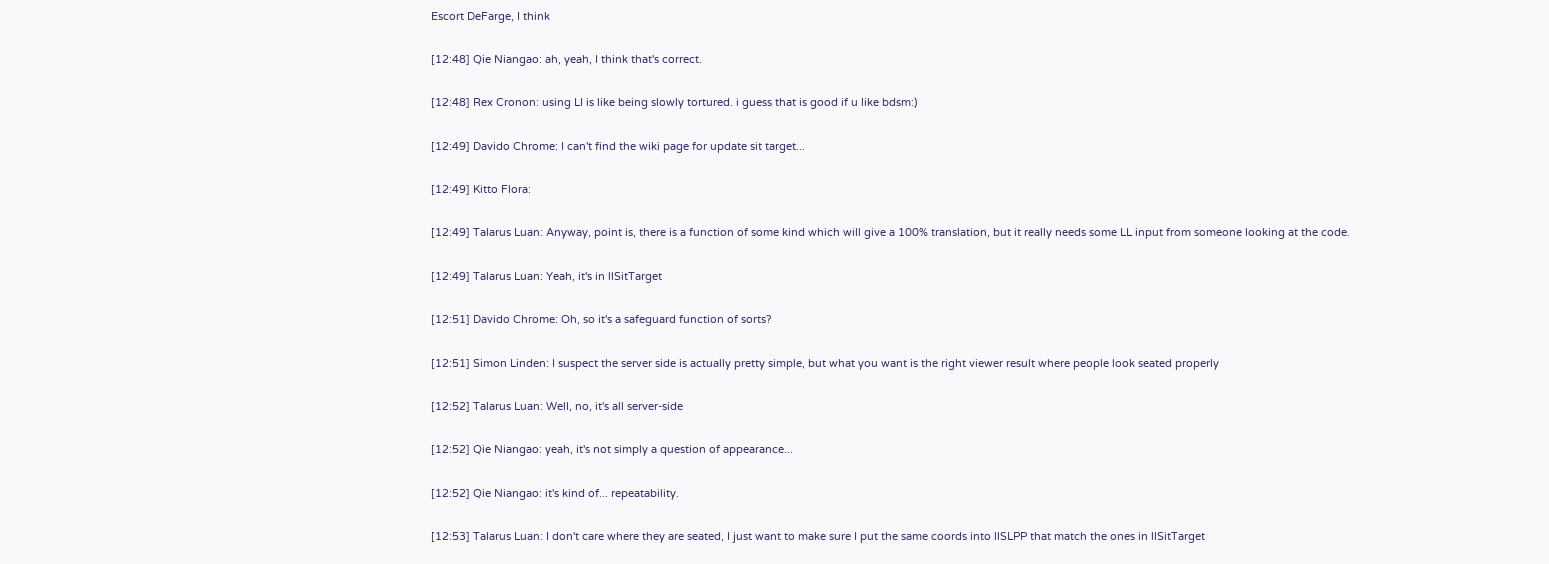Escort DeFarge, I think

[12:48] Qie Niangao: ah, yeah, I think that's correct.

[12:48] Rex Cronon: using LI is like being slowly tortured. i guess that is good if u like bdsm:)

[12:49] Davido Chrome: I can't find the wiki page for update sit target...

[12:49] Kitto Flora:

[12:49] Talarus Luan: Anyway, point is, there is a function of some kind which will give a 100% translation, but it really needs some LL input from someone looking at the code.

[12:49] Talarus Luan: Yeah, it's in llSitTarget

[12:51] Davido Chrome: Oh, so it's a safeguard function of sorts?

[12:51] Simon Linden: I suspect the server side is actually pretty simple, but what you want is the right viewer result where people look seated properly

[12:52] Talarus Luan: Well, no, it's all server-side

[12:52] Qie Niangao: yeah, it's not simply a question of appearance...

[12:52] Qie Niangao: it's kind of... repeatability.

[12:53] Talarus Luan: I don't care where they are seated, I just want to make sure I put the same coords into llSLPP that match the ones in llSitTarget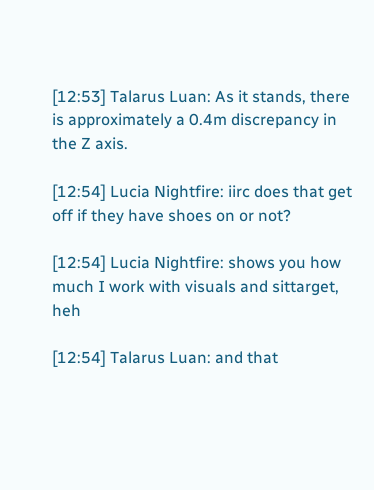[12:53] Talarus Luan: As it stands, there is approximately a 0.4m discrepancy in the Z axis.

[12:54] Lucia Nightfire: iirc does that get off if they have shoes on or not?

[12:54] Lucia Nightfire: shows you how much I work with visuals and sittarget, heh

[12:54] Talarus Luan: and that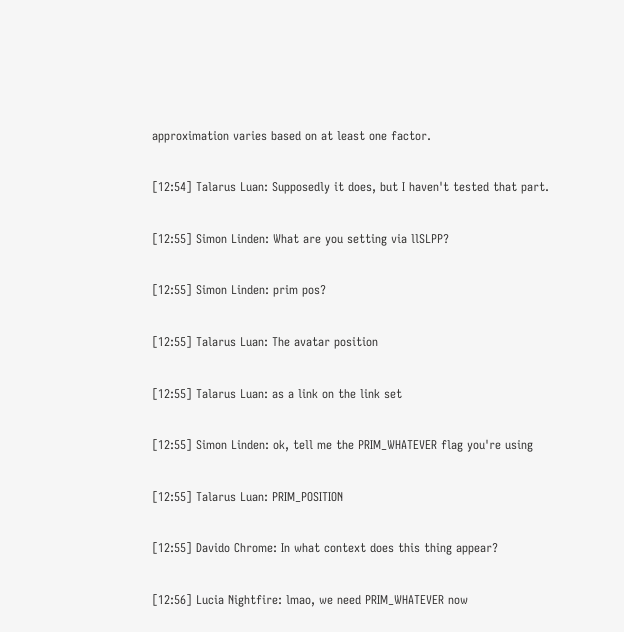approximation varies based on at least one factor.

[12:54] Talarus Luan: Supposedly it does, but I haven't tested that part.

[12:55] Simon Linden: What are you setting via llSLPP?

[12:55] Simon Linden: prim pos?

[12:55] Talarus Luan: The avatar position

[12:55] Talarus Luan: as a link on the link set

[12:55] Simon Linden: ok, tell me the PRIM_WHATEVER flag you're using

[12:55] Talarus Luan: PRIM_POSITION

[12:55] Davido Chrome: In what context does this thing appear?

[12:56] Lucia Nightfire: lmao, we need PRIM_WHATEVER now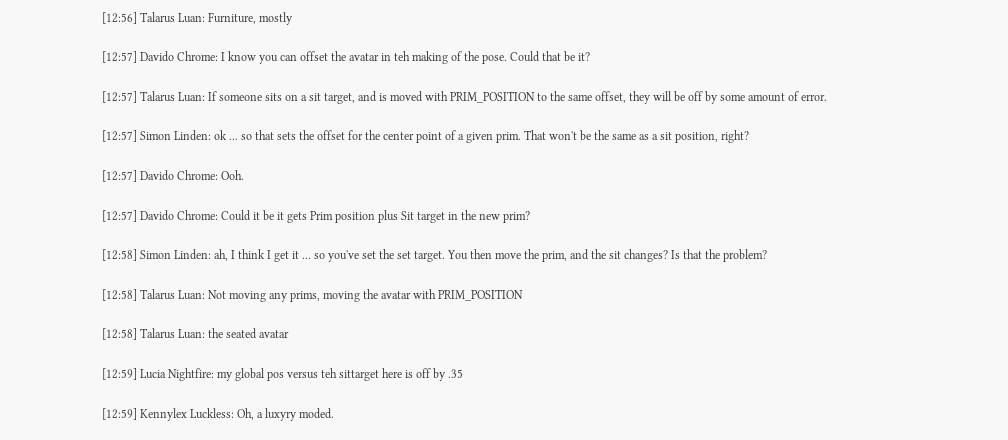[12:56] Talarus Luan: Furniture, mostly

[12:57] Davido Chrome: I know you can offset the avatar in teh making of the pose. Could that be it?

[12:57] Talarus Luan: If someone sits on a sit target, and is moved with PRIM_POSITION to the same offset, they will be off by some amount of error.

[12:57] Simon Linden: ok ... so that sets the offset for the center point of a given prim. That won't be the same as a sit position, right?

[12:57] Davido Chrome: Ooh.

[12:57] Davido Chrome: Could it be it gets Prim position plus Sit target in the new prim?

[12:58] Simon Linden: ah, I think I get it ... so you've set the set target. You then move the prim, and the sit changes? Is that the problem?

[12:58] Talarus Luan: Not moving any prims, moving the avatar with PRIM_POSITION

[12:58] Talarus Luan: the seated avatar

[12:59] Lucia Nightfire: my global pos versus teh sittarget here is off by .35

[12:59] Kennylex Luckless: Oh, a luxyry moded.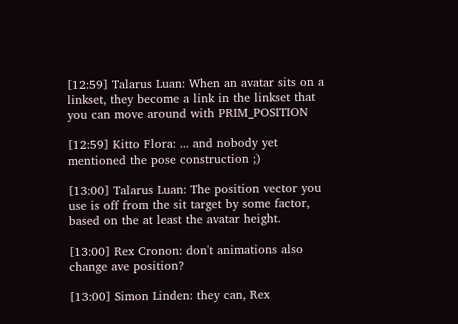[12:59] Talarus Luan: When an avatar sits on a linkset, they become a link in the linkset that you can move around with PRIM_POSITION

[12:59] Kitto Flora: ... and nobody yet mentioned the pose construction ;)

[13:00] Talarus Luan: The position vector you use is off from the sit target by some factor, based on the at least the avatar height.

[13:00] Rex Cronon: don't animations also change ave position?

[13:00] Simon Linden: they can, Rex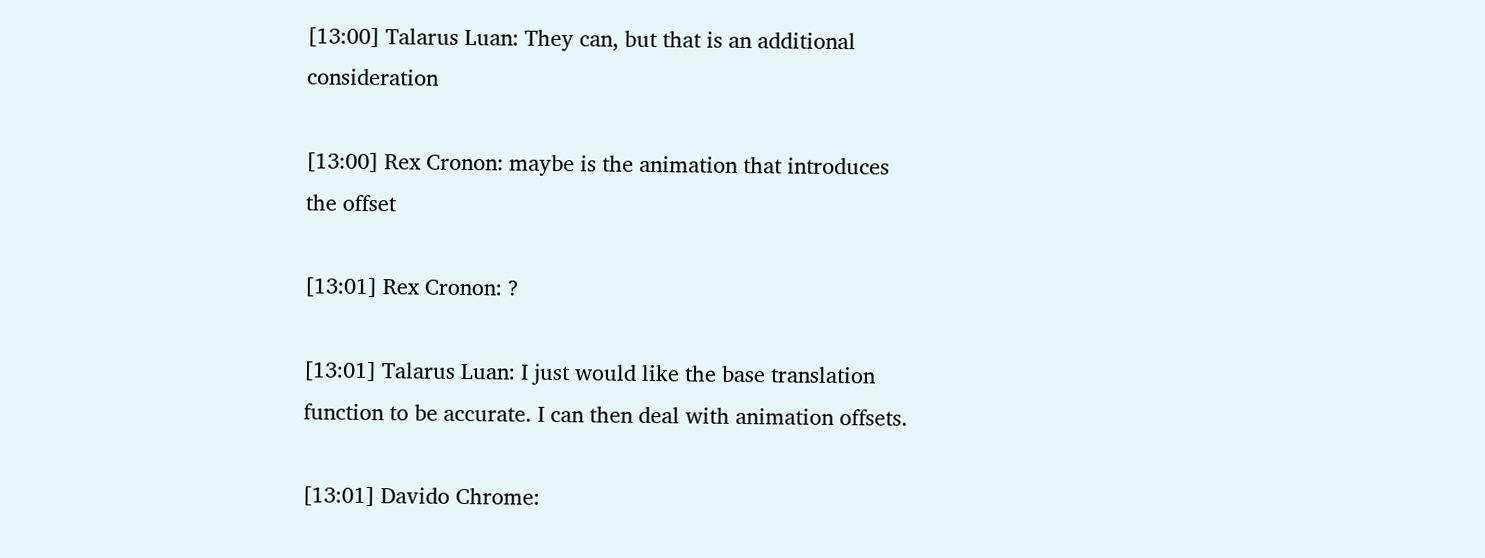[13:00] Talarus Luan: They can, but that is an additional consideration

[13:00] Rex Cronon: maybe is the animation that introduces the offset

[13:01] Rex Cronon: ?

[13:01] Talarus Luan: I just would like the base translation function to be accurate. I can then deal with animation offsets.

[13:01] Davido Chrome: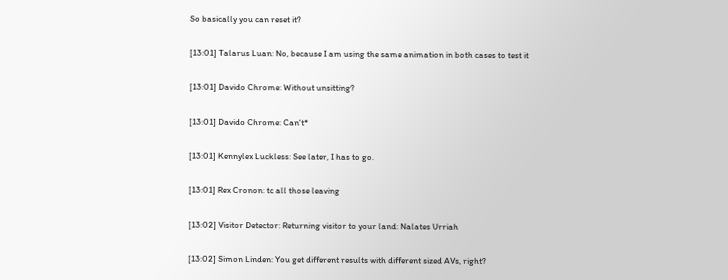So basically you can reset it?

[13:01] Talarus Luan: No, because I am using the same animation in both cases to test it

[13:01] Davido Chrome: Without unsitting?

[13:01] Davido Chrome: Can't*

[13:01] Kennylex Luckless: See later, I has to go.

[13:01] Rex Cronon: tc all those leaving

[13:02] Visitor Detector: Returning visitor to your land: Nalates Urriah

[13:02] Simon Linden: You get different results with different sized AVs, right?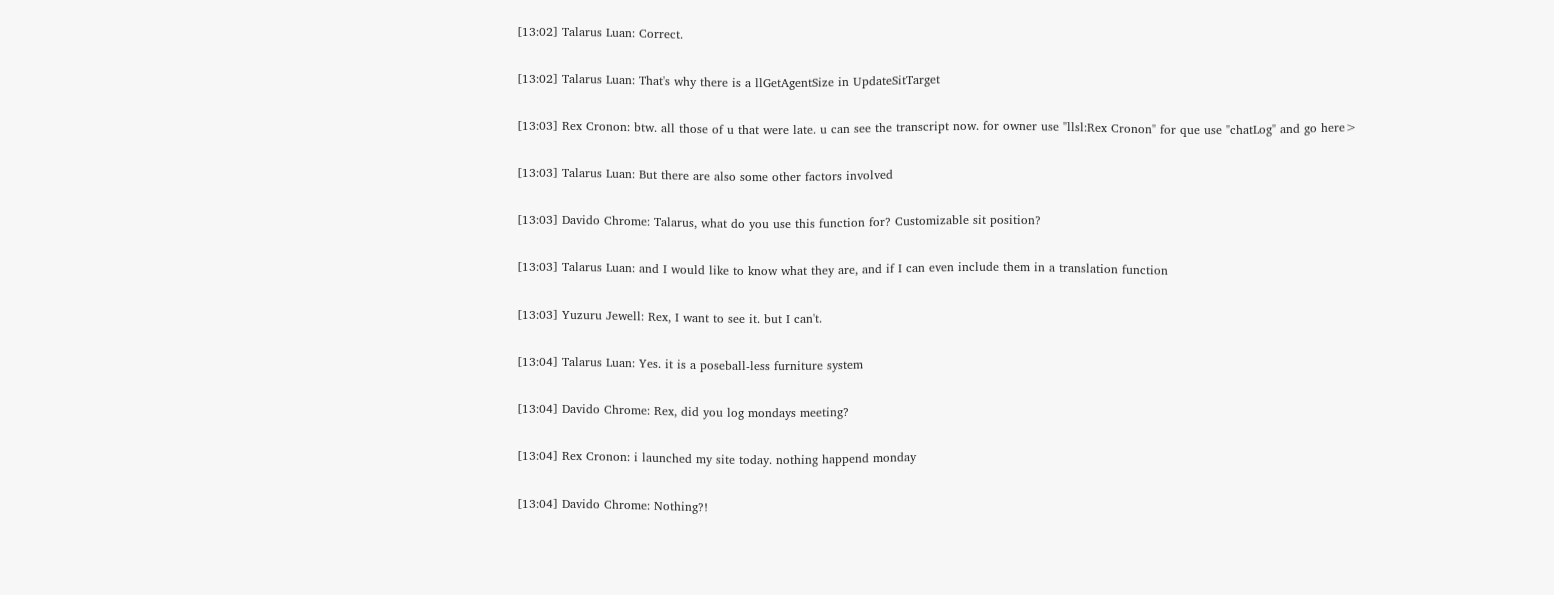[13:02] Talarus Luan: Correct.

[13:02] Talarus Luan: That's why there is a llGetAgentSize in UpdateSitTarget

[13:03] Rex Cronon: btw. all those of u that were late. u can see the transcript now. for owner use "llsl:Rex Cronon" for que use "chatLog" and go here>

[13:03] Talarus Luan: But there are also some other factors involved

[13:03] Davido Chrome: Talarus, what do you use this function for? Customizable sit position?

[13:03] Talarus Luan: and I would like to know what they are, and if I can even include them in a translation function

[13:03] Yuzuru Jewell: Rex, I want to see it. but I can't.

[13:04] Talarus Luan: Yes. it is a poseball-less furniture system

[13:04] Davido Chrome: Rex, did you log mondays meeting?

[13:04] Rex Cronon: i launched my site today. nothing happend monday

[13:04] Davido Chrome: Nothing?!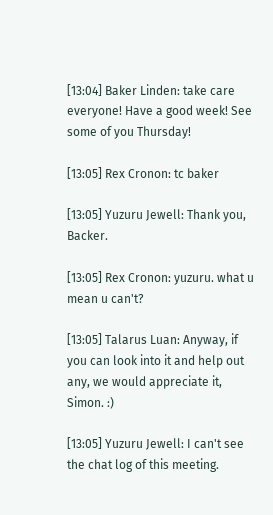[13:04] Baker Linden: take care everyone! Have a good week! See some of you Thursday!

[13:05] Rex Cronon: tc baker

[13:05] Yuzuru Jewell: Thank you, Backer.

[13:05] Rex Cronon: yuzuru. what u mean u can't?

[13:05] Talarus Luan: Anyway, if you can look into it and help out any, we would appreciate it, Simon. :)

[13:05] Yuzuru Jewell: I can't see the chat log of this meeting.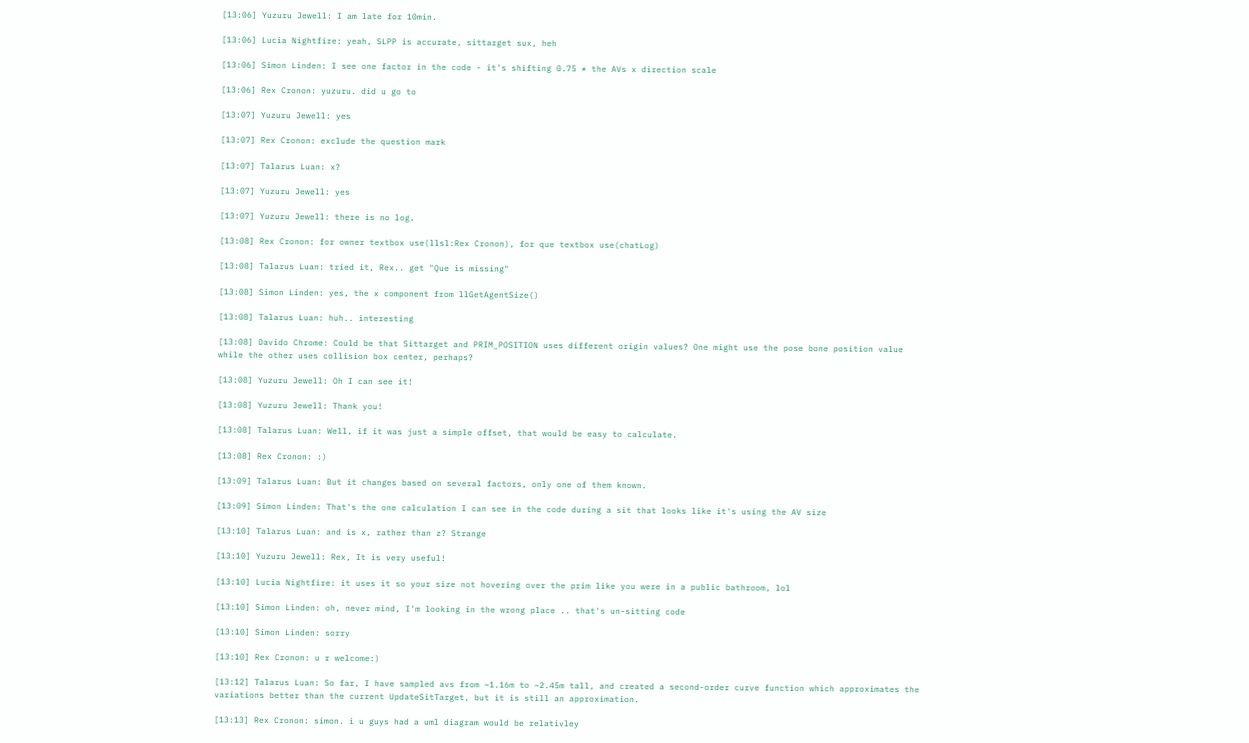[13:06] Yuzuru Jewell: I am late for 10min.

[13:06] Lucia Nightfire: yeah, SLPP is accurate, sittarget sux, heh

[13:06] Simon Linden: I see one factor in the code - it's shifting 0.75 * the AVs x direction scale

[13:06] Rex Cronon: yuzuru. did u go to

[13:07] Yuzuru Jewell: yes

[13:07] Rex Cronon: exclude the question mark

[13:07] Talarus Luan: x?

[13:07] Yuzuru Jewell: yes

[13:07] Yuzuru Jewell: there is no log.

[13:08] Rex Cronon: for owner textbox use(llsl:Rex Cronon), for que textbox use(chatLog)

[13:08] Talarus Luan: tried it, Rex.. get "Que is missing"

[13:08] Simon Linden: yes, the x component from llGetAgentSize()

[13:08] Talarus Luan: huh.. interesting

[13:08] Davido Chrome: Could be that Sittarget and PRIM_POSITION uses different origin values? One might use the pose bone position value while the other uses collision box center, perhaps?

[13:08] Yuzuru Jewell: Oh I can see it!

[13:08] Yuzuru Jewell: Thank you!

[13:08] Talarus Luan: Well, if it was just a simple offset, that would be easy to calculate.

[13:08] Rex Cronon: :)

[13:09] Talarus Luan: But it changes based on several factors, only one of them known.

[13:09] Simon Linden: That's the one calculation I can see in the code during a sit that looks like it's using the AV size

[13:10] Talarus Luan: and is x, rather than z? Strange

[13:10] Yuzuru Jewell: Rex, It is very useful!

[13:10] Lucia Nightfire: it uses it so your size not hovering over the prim like you were in a public bathroom, lol

[13:10] Simon Linden: oh, never mind, I'm looking in the wrong place .. that's un-sitting code

[13:10] Simon Linden: sorry

[13:10] Rex Cronon: u r welcome:)

[13:12] Talarus Luan: So far, I have sampled avs from ~1.16m to ~2.45m tall, and created a second-order curve function which approximates the variations better than the current UpdateSitTarget, but it is still an approximation.

[13:13] Rex Cronon: simon. i u guys had a uml diagram would be relativley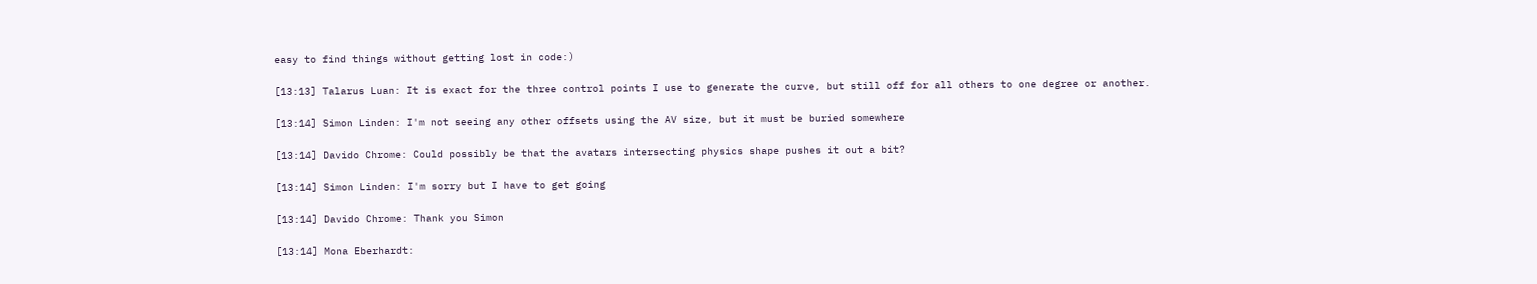easy to find things without getting lost in code:)

[13:13] Talarus Luan: It is exact for the three control points I use to generate the curve, but still off for all others to one degree or another.

[13:14] Simon Linden: I'm not seeing any other offsets using the AV size, but it must be buried somewhere

[13:14] Davido Chrome: Could possibly be that the avatars intersecting physics shape pushes it out a bit?

[13:14] Simon Linden: I'm sorry but I have to get going

[13:14] Davido Chrome: Thank you Simon

[13:14] Mona Eberhardt: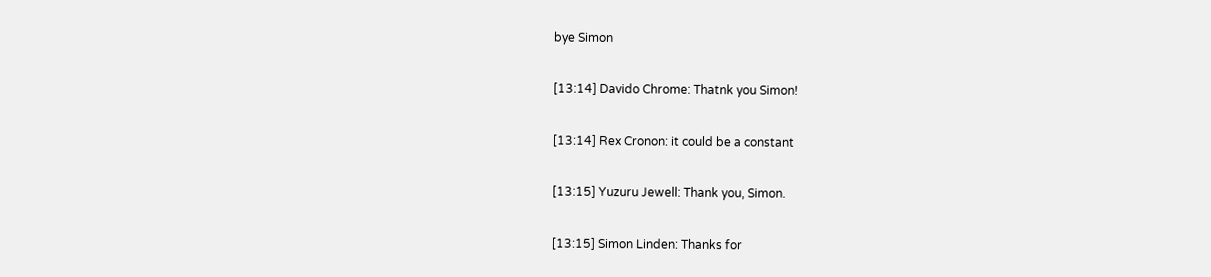bye Simon

[13:14] Davido Chrome: Thatnk you Simon!

[13:14] Rex Cronon: it could be a constant

[13:15] Yuzuru Jewell: Thank you, Simon.

[13:15] Simon Linden: Thanks for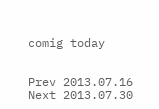comig today


Prev 2013.07.16 Next 2013.07.30